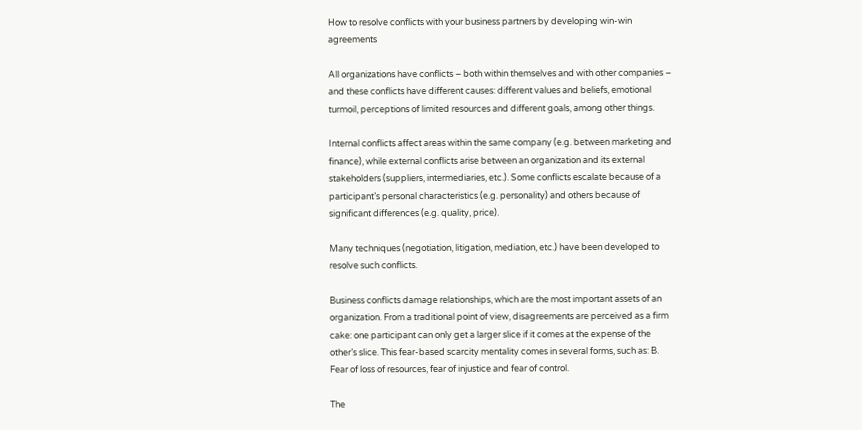How to resolve conflicts with your business partners by developing win-win agreements

All organizations have conflicts – both within themselves and with other companies – and these conflicts have different causes: different values and beliefs, emotional turmoil, perceptions of limited resources and different goals, among other things.

Internal conflicts affect areas within the same company (e.g. between marketing and finance), while external conflicts arise between an organization and its external stakeholders (suppliers, intermediaries, etc.). Some conflicts escalate because of a participant’s personal characteristics (e.g. personality) and others because of significant differences (e.g. quality, price).

Many techniques (negotiation, litigation, mediation, etc.) have been developed to resolve such conflicts.

Business conflicts damage relationships, which are the most important assets of an organization. From a traditional point of view, disagreements are perceived as a firm cake: one participant can only get a larger slice if it comes at the expense of the other’s slice. This fear-based scarcity mentality comes in several forms, such as: B. Fear of loss of resources, fear of injustice and fear of control.

The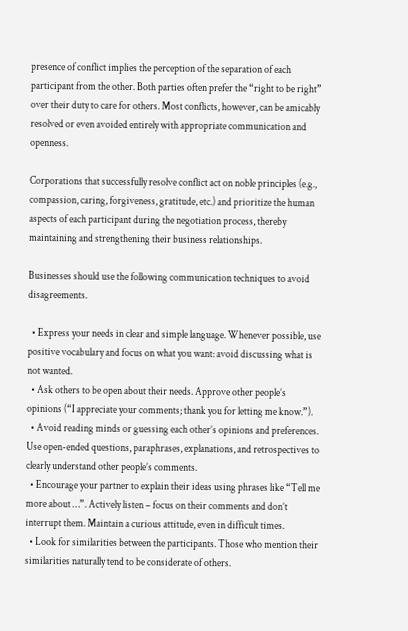presence of conflict implies the perception of the separation of each participant from the other. Both parties often prefer the “right to be right” over their duty to care for others. Most conflicts, however, can be amicably resolved or even avoided entirely with appropriate communication and openness.

Corporations that successfully resolve conflict act on noble principles (e.g., compassion, caring, forgiveness, gratitude, etc.) and prioritize the human aspects of each participant during the negotiation process, thereby maintaining and strengthening their business relationships.

Businesses should use the following communication techniques to avoid disagreements.

  • Express your needs in clear and simple language. Whenever possible, use positive vocabulary and focus on what you want: avoid discussing what is not wanted.
  • Ask others to be open about their needs. Approve other people’s opinions (“I appreciate your comments; thank you for letting me know.”).
  • Avoid reading minds or guessing each other’s opinions and preferences. Use open-ended questions, paraphrases, explanations, and retrospectives to clearly understand other people’s comments.
  • Encourage your partner to explain their ideas using phrases like “Tell me more about …”. Actively listen – focus on their comments and don’t interrupt them. Maintain a curious attitude, even in difficult times.
  • Look for similarities between the participants. Those who mention their similarities naturally tend to be considerate of others.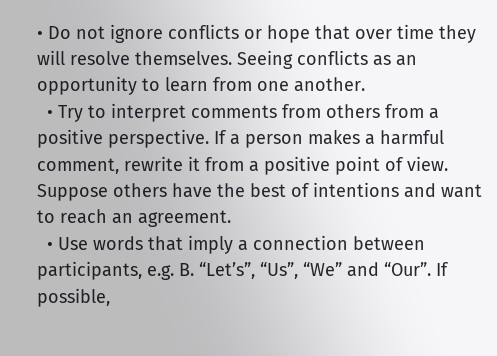• Do not ignore conflicts or hope that over time they will resolve themselves. Seeing conflicts as an opportunity to learn from one another.
  • Try to interpret comments from others from a positive perspective. If a person makes a harmful comment, rewrite it from a positive point of view. Suppose others have the best of intentions and want to reach an agreement.
  • Use words that imply a connection between participants, e.g. B. “Let’s”, “Us”, “We” and “Our”. If possible,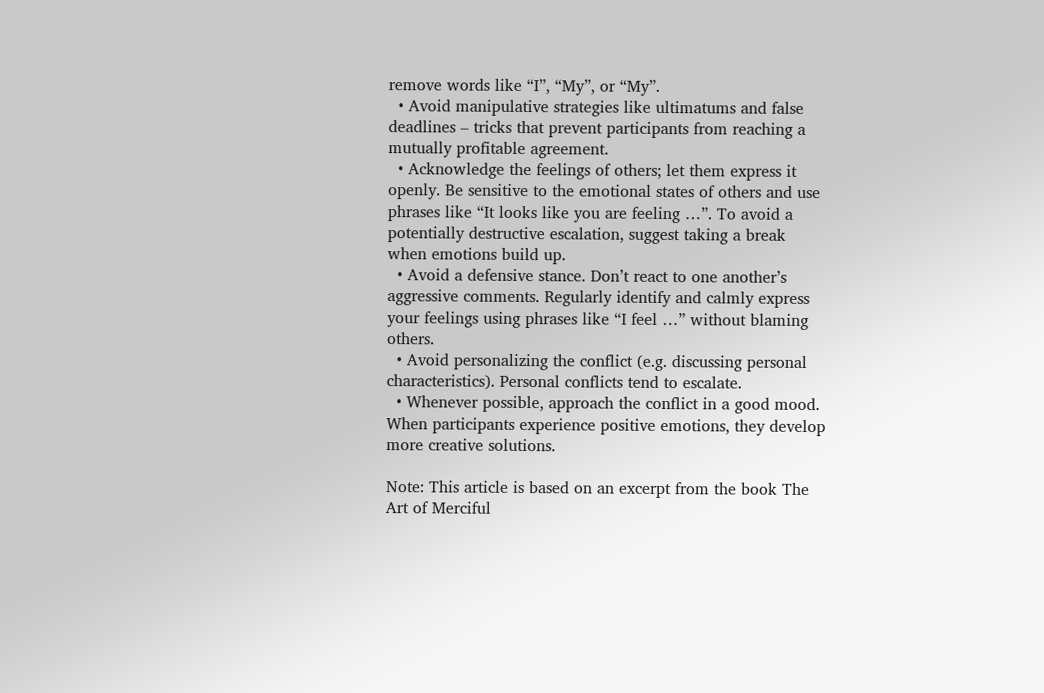remove words like “I”, “My”, or “My”.
  • Avoid manipulative strategies like ultimatums and false deadlines – tricks that prevent participants from reaching a mutually profitable agreement.
  • Acknowledge the feelings of others; let them express it openly. Be sensitive to the emotional states of others and use phrases like “It looks like you are feeling …”. To avoid a potentially destructive escalation, suggest taking a break when emotions build up.
  • Avoid a defensive stance. Don’t react to one another’s aggressive comments. Regularly identify and calmly express your feelings using phrases like “I feel …” without blaming others.
  • Avoid personalizing the conflict (e.g. discussing personal characteristics). Personal conflicts tend to escalate.
  • Whenever possible, approach the conflict in a good mood. When participants experience positive emotions, they develop more creative solutions.

Note: This article is based on an excerpt from the book The Art of Merciful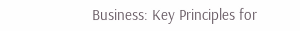Business: Key Principles for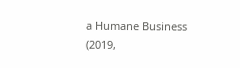a Humane Business (2019,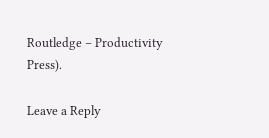Routledge – Productivity Press).

Leave a Reply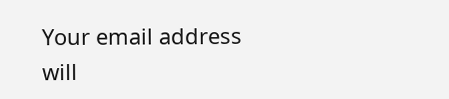Your email address will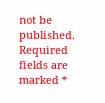not be published. Required fields are marked *